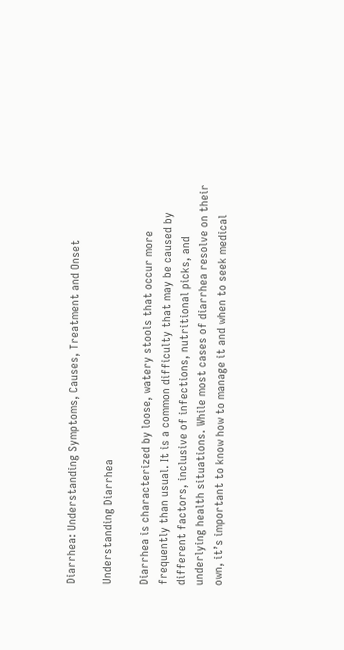Diarrhea: Understanding Symptoms, Causes, Treatment and Onset

Understanding Diarrhea

Diarrhea is characterized by loose, watery stools that occur more frequently than usual. It is a common difficulty that may be caused by different factors, inclusive of infections, nutritional picks, and underlying health situations. While most cases of diarrhea resolve on their own, it’s important to know how to manage it and when to seek medical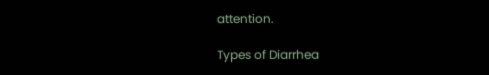attention.

Types of Diarrhea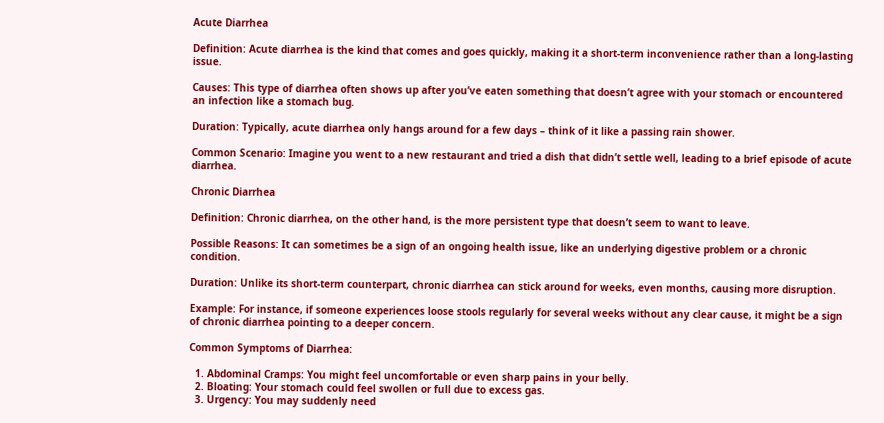Acute Diarrhea

Definition: Acute diarrhea is the kind that comes and goes quickly, making it a short-term inconvenience rather than a long-lasting issue.

Causes: This type of diarrhea often shows up after you’ve eaten something that doesn’t agree with your stomach or encountered an infection like a stomach bug.

Duration: Typically, acute diarrhea only hangs around for a few days – think of it like a passing rain shower.

Common Scenario: Imagine you went to a new restaurant and tried a dish that didn’t settle well, leading to a brief episode of acute diarrhea.

Chronic Diarrhea

Definition: Chronic diarrhea, on the other hand, is the more persistent type that doesn’t seem to want to leave.

Possible Reasons: It can sometimes be a sign of an ongoing health issue, like an underlying digestive problem or a chronic condition.

Duration: Unlike its short-term counterpart, chronic diarrhea can stick around for weeks, even months, causing more disruption.

Example: For instance, if someone experiences loose stools regularly for several weeks without any clear cause, it might be a sign of chronic diarrhea pointing to a deeper concern.

Common Symptoms of Diarrhea:

  1. Abdominal Cramps: You might feel uncomfortable or even sharp pains in your belly.
  2. Bloating: Your stomach could feel swollen or full due to excess gas.
  3. Urgency: You may suddenly need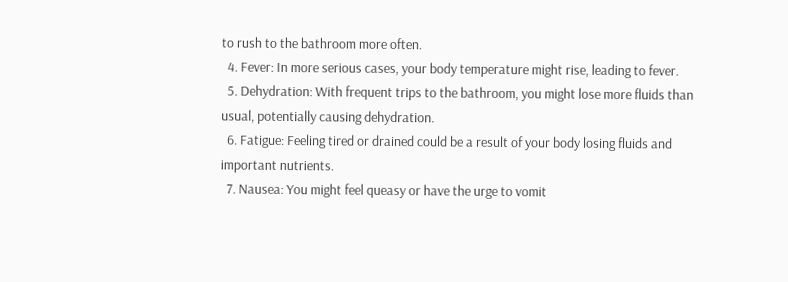to rush to the bathroom more often.
  4. Fever: In more serious cases, your body temperature might rise, leading to fever.
  5. Dehydration: With frequent trips to the bathroom, you might lose more fluids than usual, potentially causing dehydration.
  6. Fatigue: Feeling tired or drained could be a result of your body losing fluids and important nutrients.
  7. Nausea: You might feel queasy or have the urge to vomit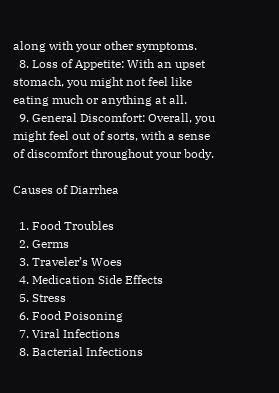along with your other symptoms.
  8. Loss of Appetite: With an upset stomach, you might not feel like eating much or anything at all.
  9. General Discomfort: Overall, you might feel out of sorts, with a sense of discomfort throughout your body.

Causes of Diarrhea

  1. Food Troubles
  2. Germs
  3. Traveler’s Woes
  4. Medication Side Effects
  5. Stress
  6. Food Poisoning
  7. Viral Infections
  8. Bacterial Infections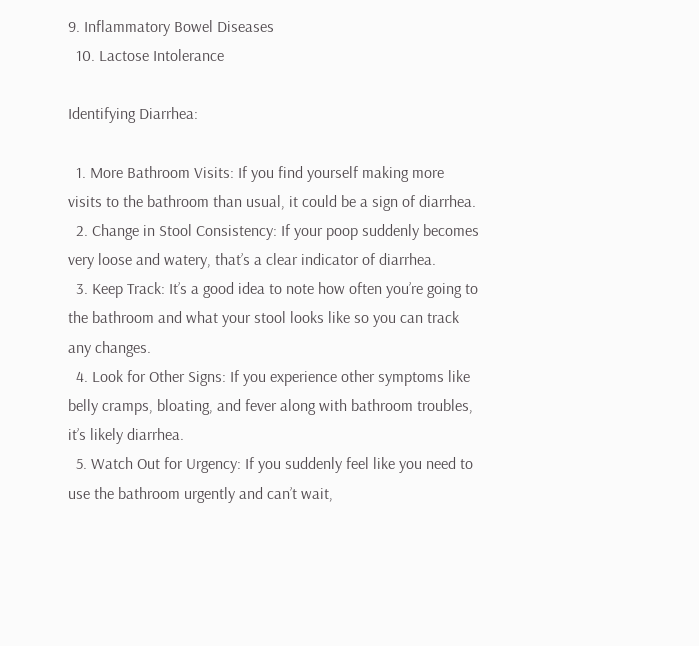9. Inflammatory Bowel Diseases
  10. Lactose Intolerance

Identifying Diarrhea:

  1. More Bathroom Visits: If you find yourself making more visits to the bathroom than usual, it could be a sign of diarrhea.
  2. Change in Stool Consistency: If your poop suddenly becomes very loose and watery, that’s a clear indicator of diarrhea.
  3. Keep Track: It’s a good idea to note how often you’re going to the bathroom and what your stool looks like so you can track any changes.
  4. Look for Other Signs: If you experience other symptoms like belly cramps, bloating, and fever along with bathroom troubles, it’s likely diarrhea.
  5. Watch Out for Urgency: If you suddenly feel like you need to use the bathroom urgently and can’t wait,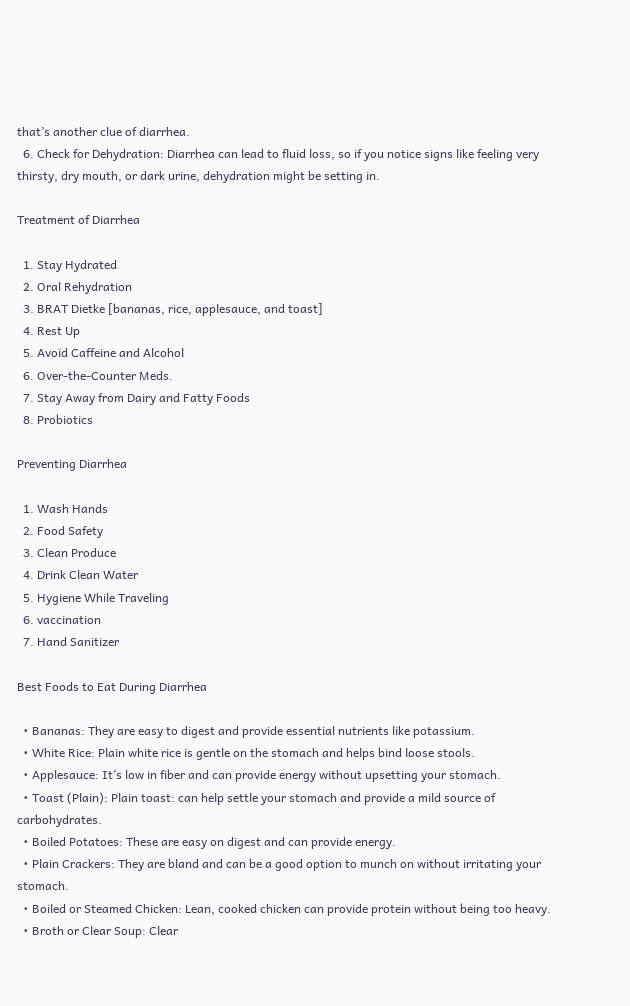that’s another clue of diarrhea.
  6. Check for Dehydration: Diarrhea can lead to fluid loss, so if you notice signs like feeling very thirsty, dry mouth, or dark urine, dehydration might be setting in.

Treatment of Diarrhea

  1. Stay Hydrated
  2. Oral Rehydration
  3. BRAT Dietke [bananas, rice, applesauce, and toast]
  4. Rest Up
  5. Avoid Caffeine and Alcohol
  6. Over-the-Counter Meds.
  7. Stay Away from Dairy and Fatty Foods
  8. Probiotics

Preventing Diarrhea

  1. Wash Hands
  2. Food Safety
  3. Clean Produce
  4. Drink Clean Water
  5. Hygiene While Traveling
  6. vaccination
  7. Hand Sanitizer

Best Foods to Eat During Diarrhea

  • Bananas: They are easy to digest and provide essential nutrients like potassium.
  • White Rice: Plain white rice is gentle on the stomach and helps bind loose stools.
  • Applesauce: It’s low in fiber and can provide energy without upsetting your stomach.
  • Toast (Plain): Plain toast: can help settle your stomach and provide a mild source of carbohydrates.
  • Boiled Potatoes: These are easy on digest and can provide energy.
  • Plain Crackers: They are bland and can be a good option to munch on without irritating your stomach.
  • Boiled or Steamed Chicken: Lean, cooked chicken can provide protein without being too heavy.
  • Broth or Clear Soup: Clear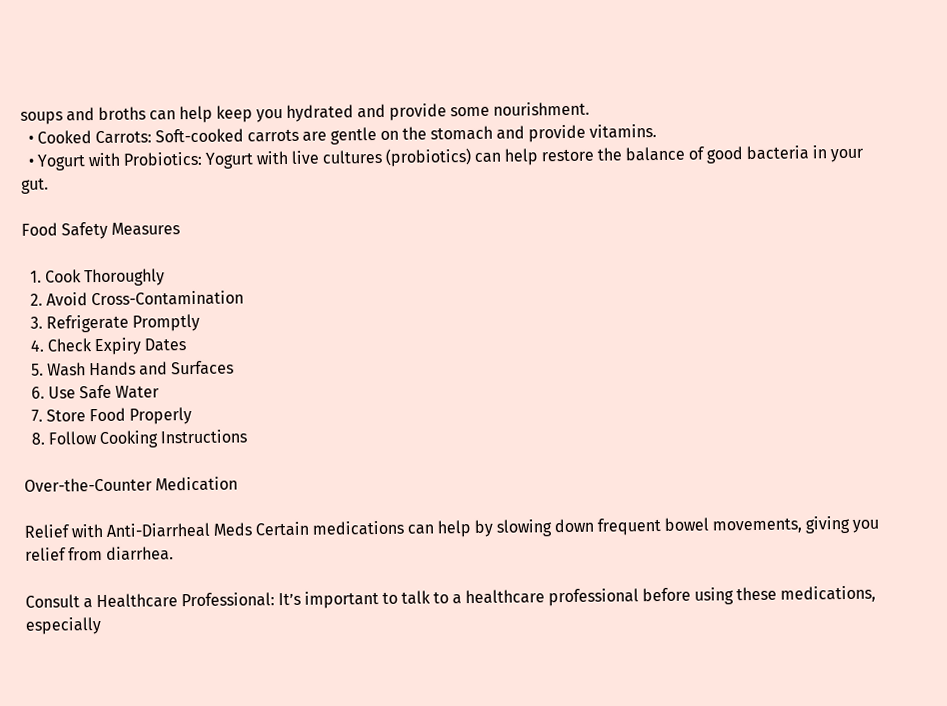soups and broths can help keep you hydrated and provide some nourishment.
  • Cooked Carrots: Soft-cooked carrots are gentle on the stomach and provide vitamins.
  • Yogurt with Probiotics: Yogurt with live cultures (probiotics) can help restore the balance of good bacteria in your gut.

Food Safety Measures

  1. Cook Thoroughly
  2. Avoid Cross-Contamination
  3. Refrigerate Promptly
  4. Check Expiry Dates
  5. Wash Hands and Surfaces
  6. Use Safe Water
  7. Store Food Properly
  8. Follow Cooking Instructions

Over-the-Counter Medication

Relief with Anti-Diarrheal Meds Certain medications can help by slowing down frequent bowel movements, giving you relief from diarrhea.

Consult a Healthcare Professional: It’s important to talk to a healthcare professional before using these medications, especially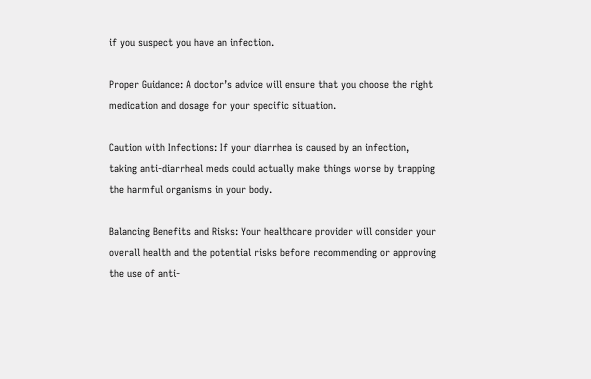if you suspect you have an infection.

Proper Guidance: A doctor’s advice will ensure that you choose the right medication and dosage for your specific situation.

Caution with Infections: If your diarrhea is caused by an infection, taking anti-diarrheal meds could actually make things worse by trapping the harmful organisms in your body.

Balancing Benefits and Risks: Your healthcare provider will consider your overall health and the potential risks before recommending or approving the use of anti-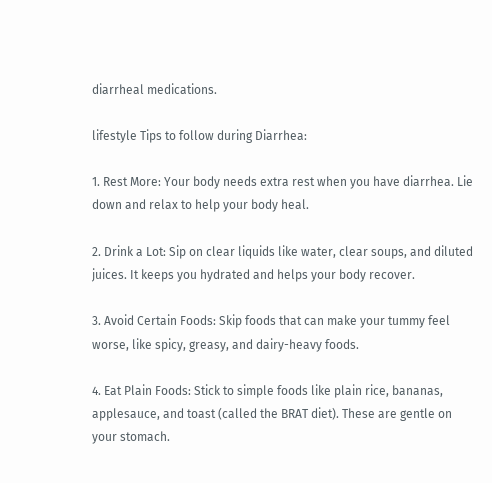diarrheal medications.

lifestyle Tips to follow during Diarrhea:

1. Rest More: Your body needs extra rest when you have diarrhea. Lie down and relax to help your body heal.

2. Drink a Lot: Sip on clear liquids like water, clear soups, and diluted juices. It keeps you hydrated and helps your body recover.

3. Avoid Certain Foods: Skip foods that can make your tummy feel worse, like spicy, greasy, and dairy-heavy foods.

4. Eat Plain Foods: Stick to simple foods like plain rice, bananas, applesauce, and toast (called the BRAT diet). These are gentle on your stomach.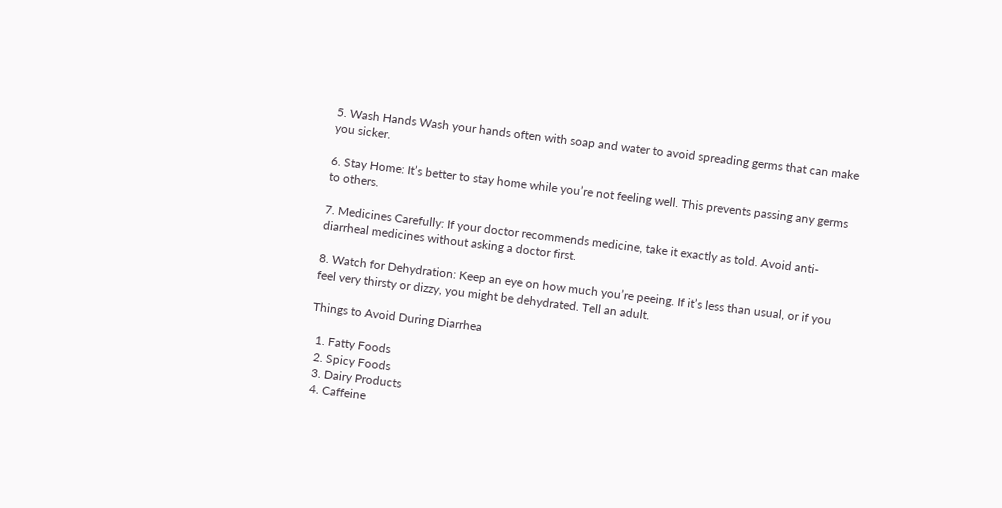5. Wash Hands Wash your hands often with soap and water to avoid spreading germs that can make you sicker.

6. Stay Home: It’s better to stay home while you’re not feeling well. This prevents passing any germs to others.

7. Medicines Carefully: If your doctor recommends medicine, take it exactly as told. Avoid anti-diarrheal medicines without asking a doctor first.

8. Watch for Dehydration: Keep an eye on how much you’re peeing. If it’s less than usual, or if you feel very thirsty or dizzy, you might be dehydrated. Tell an adult.

Things to Avoid During Diarrhea

  1. Fatty Foods
  2. Spicy Foods
  3. Dairy Products
  4. Caffeine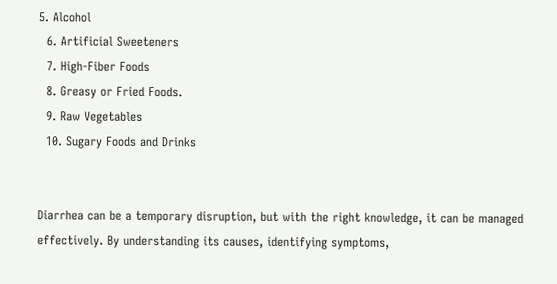5. Alcohol
  6. Artificial Sweeteners
  7. High-Fiber Foods
  8. Greasy or Fried Foods.
  9. Raw Vegetables
  10. Sugary Foods and Drinks


Diarrhea can be a temporary disruption, but with the right knowledge, it can be managed effectively. By understanding its causes, identifying symptoms,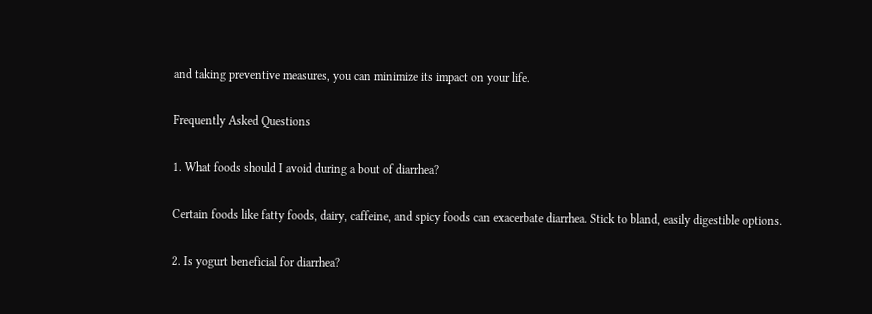and taking preventive measures, you can minimize its impact on your life.

Frequently Asked Questions

1. What foods should I avoid during a bout of diarrhea?

Certain foods like fatty foods, dairy, caffeine, and spicy foods can exacerbate diarrhea. Stick to bland, easily digestible options.

2. Is yogurt beneficial for diarrhea?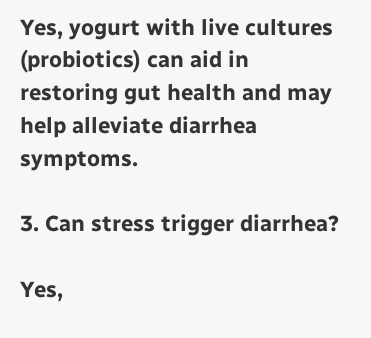Yes, yogurt with live cultures (probiotics) can aid in restoring gut health and may help alleviate diarrhea symptoms.

3. Can stress trigger diarrhea?

Yes,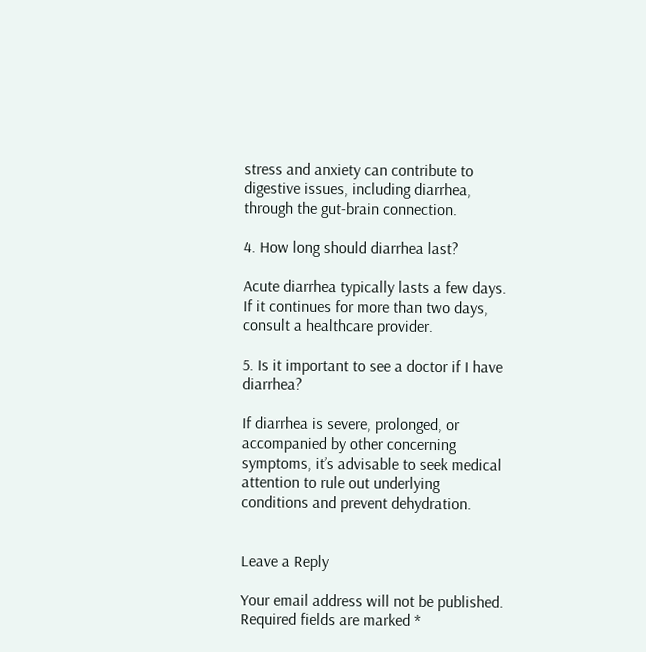stress and anxiety can contribute to digestive issues, including diarrhea, through the gut-brain connection.

4. How long should diarrhea last?

Acute diarrhea typically lasts a few days. If it continues for more than two days, consult a healthcare provider.

5. Is it important to see a doctor if I have diarrhea?

If diarrhea is severe, prolonged, or accompanied by other concerning symptoms, it’s advisable to seek medical attention to rule out underlying conditions and prevent dehydration.


Leave a Reply

Your email address will not be published. Required fields are marked *